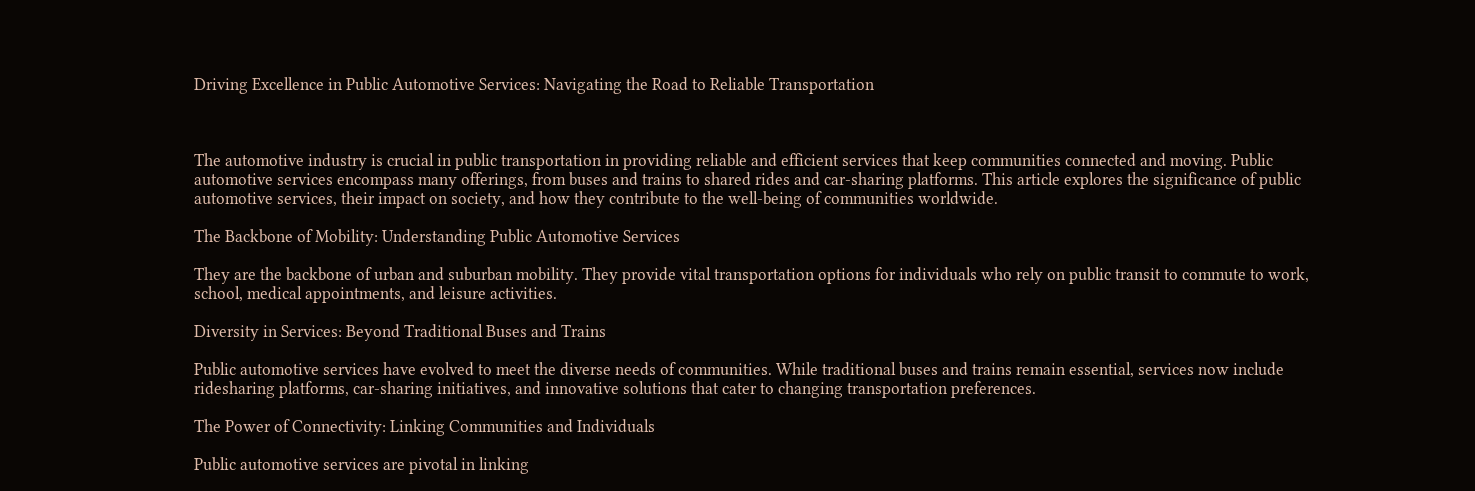Driving Excellence in Public Automotive Services: Navigating the Road to Reliable Transportation



The automotive industry is crucial in public transportation in providing reliable and efficient services that keep communities connected and moving. Public automotive services encompass many offerings, from buses and trains to shared rides and car-sharing platforms. This article explores the significance of public automotive services, their impact on society, and how they contribute to the well-being of communities worldwide.

The Backbone of Mobility: Understanding Public Automotive Services

They are the backbone of urban and suburban mobility. They provide vital transportation options for individuals who rely on public transit to commute to work, school, medical appointments, and leisure activities.

Diversity in Services: Beyond Traditional Buses and Trains

Public automotive services have evolved to meet the diverse needs of communities. While traditional buses and trains remain essential, services now include ridesharing platforms, car-sharing initiatives, and innovative solutions that cater to changing transportation preferences.

The Power of Connectivity: Linking Communities and Individuals

Public automotive services are pivotal in linking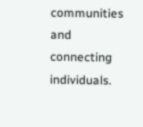communities and connecting individuals.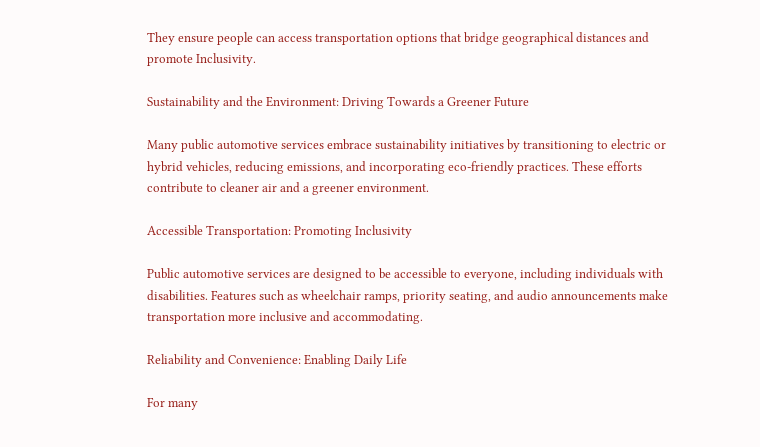They ensure people can access transportation options that bridge geographical distances and promote Inclusivity.

Sustainability and the Environment: Driving Towards a Greener Future

Many public automotive services embrace sustainability initiatives by transitioning to electric or hybrid vehicles, reducing emissions, and incorporating eco-friendly practices. These efforts contribute to cleaner air and a greener environment.

Accessible Transportation: Promoting Inclusivity

Public automotive services are designed to be accessible to everyone, including individuals with disabilities. Features such as wheelchair ramps, priority seating, and audio announcements make transportation more inclusive and accommodating.

Reliability and Convenience: Enabling Daily Life

For many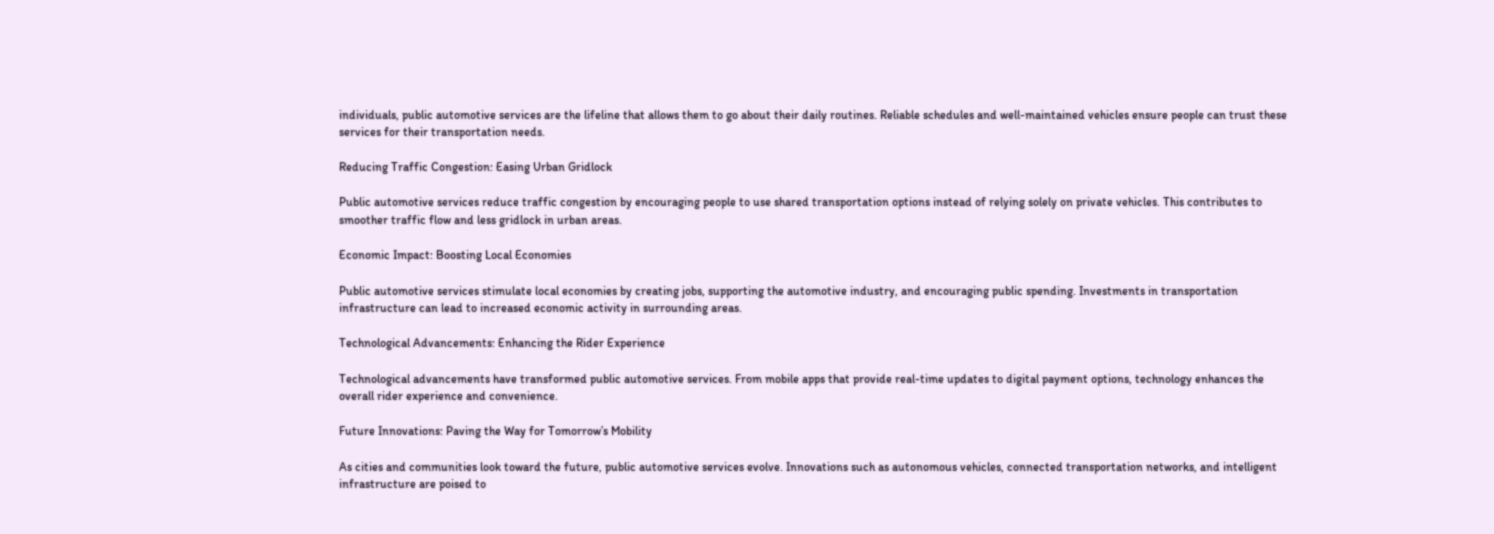individuals, public automotive services are the lifeline that allows them to go about their daily routines. Reliable schedules and well-maintained vehicles ensure people can trust these services for their transportation needs.

Reducing Traffic Congestion: Easing Urban Gridlock

Public automotive services reduce traffic congestion by encouraging people to use shared transportation options instead of relying solely on private vehicles. This contributes to smoother traffic flow and less gridlock in urban areas.

Economic Impact: Boosting Local Economies

Public automotive services stimulate local economies by creating jobs, supporting the automotive industry, and encouraging public spending. Investments in transportation infrastructure can lead to increased economic activity in surrounding areas.

Technological Advancements: Enhancing the Rider Experience

Technological advancements have transformed public automotive services. From mobile apps that provide real-time updates to digital payment options, technology enhances the overall rider experience and convenience.

Future Innovations: Paving the Way for Tomorrow’s Mobility

As cities and communities look toward the future, public automotive services evolve. Innovations such as autonomous vehicles, connected transportation networks, and intelligent infrastructure are poised to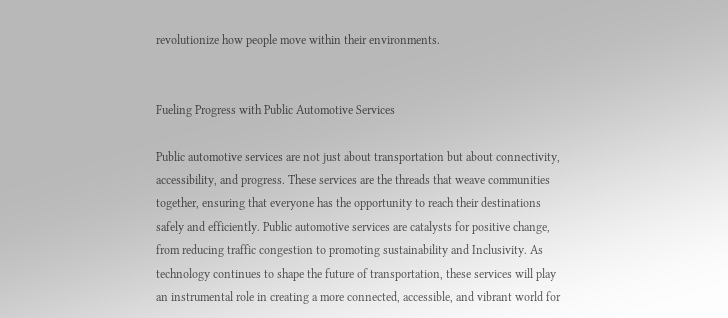revolutionize how people move within their environments.


Fueling Progress with Public Automotive Services

Public automotive services are not just about transportation but about connectivity, accessibility, and progress. These services are the threads that weave communities together, ensuring that everyone has the opportunity to reach their destinations safely and efficiently. Public automotive services are catalysts for positive change, from reducing traffic congestion to promoting sustainability and Inclusivity. As technology continues to shape the future of transportation, these services will play an instrumental role in creating a more connected, accessible, and vibrant world for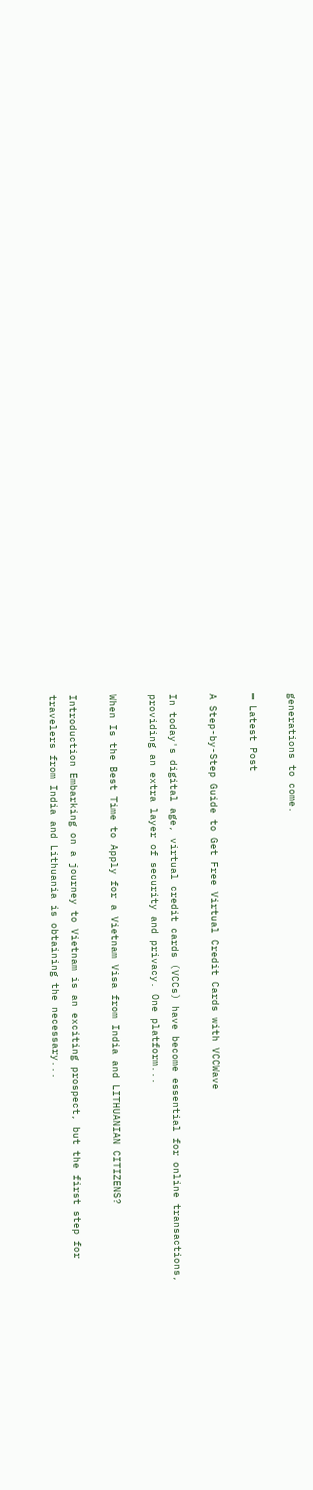generations to come.

━ Latest Post

A Step-by-Step Guide to Get Free Virtual Credit Cards with VCCWave

In today's digital age, virtual credit cards (VCCs) have become essential for online transactions, providing an extra layer of security and privacy. One platform...

When Is the Best Time to Apply for a Vietnam Visa from India and LITHUANIAN CITIZENS?

Introduction Embarking on a journey to Vietnam is an exciting prospect, but the first step for travelers from India and Lithuania is obtaining the necessary...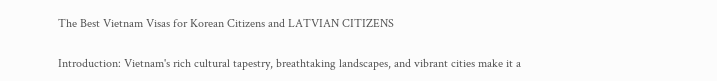The Best Vietnam Visas for Korean Citizens and LATVIAN CITIZENS

Introduction: Vietnam's rich cultural tapestry, breathtaking landscapes, and vibrant cities make it a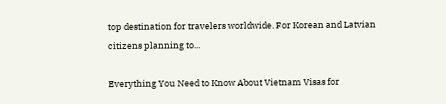top destination for travelers worldwide. For Korean and Latvian citizens planning to...

Everything You Need to Know About Vietnam Visas for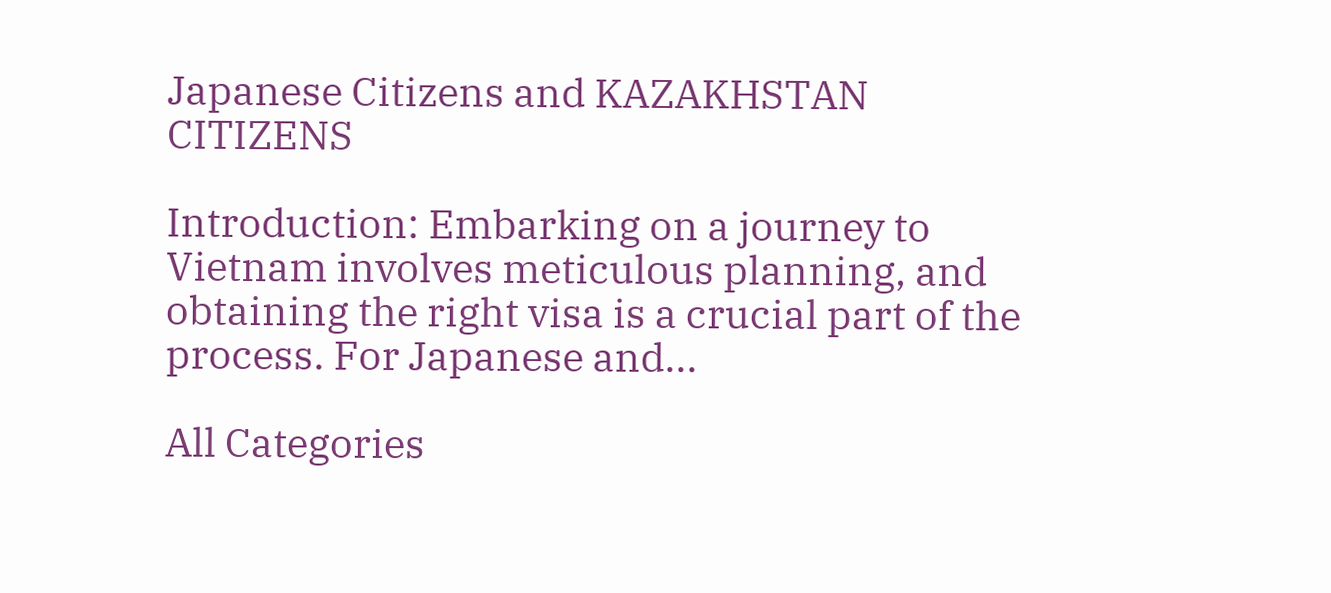Japanese Citizens and KAZAKHSTAN CITIZENS

Introduction: Embarking on a journey to Vietnam involves meticulous planning, and obtaining the right visa is a crucial part of the process. For Japanese and...

All Categories